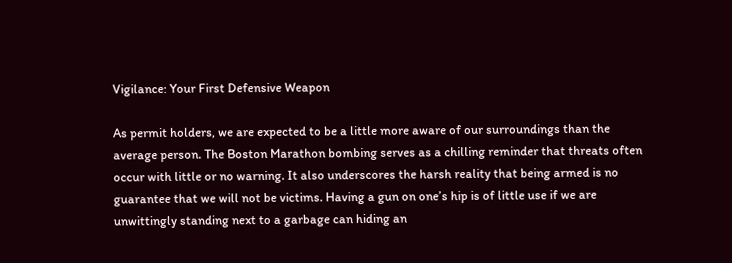Vigilance: Your First Defensive Weapon

As permit holders, we are expected to be a little more aware of our surroundings than the average person. The Boston Marathon bombing serves as a chilling reminder that threats often occur with little or no warning. It also underscores the harsh reality that being armed is no guarantee that we will not be victims. Having a gun on one’s hip is of little use if we are unwittingly standing next to a garbage can hiding an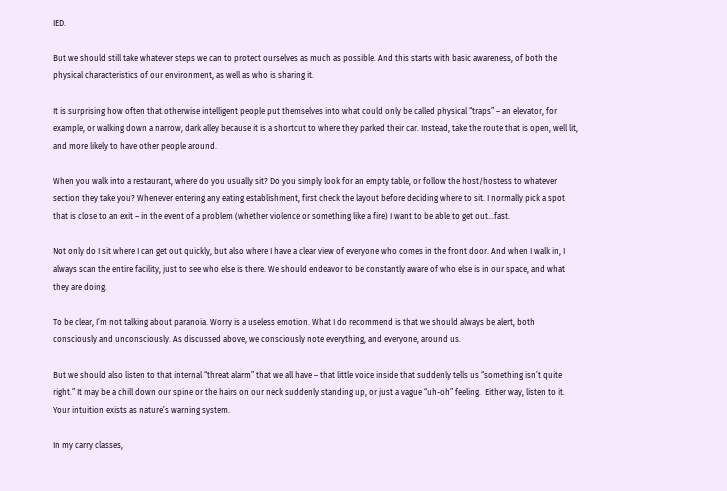IED.

But we should still take whatever steps we can to protect ourselves as much as possible. And this starts with basic awareness, of both the physical characteristics of our environment, as well as who is sharing it.

It is surprising how often that otherwise intelligent people put themselves into what could only be called physical “traps” – an elevator, for example, or walking down a narrow, dark alley because it is a shortcut to where they parked their car. Instead, take the route that is open, well lit, and more likely to have other people around.

When you walk into a restaurant, where do you usually sit? Do you simply look for an empty table, or follow the host/hostess to whatever section they take you? Whenever entering any eating establishment, first check the layout before deciding where to sit. I normally pick a spot that is close to an exit – in the event of a problem (whether violence or something like a fire) I want to be able to get out…fast.

Not only do I sit where I can get out quickly, but also where I have a clear view of everyone who comes in the front door. And when I walk in, I always scan the entire facility, just to see who else is there. We should endeavor to be constantly aware of who else is in our space, and what they are doing.

To be clear, I’m not talking about paranoia. Worry is a useless emotion. What I do recommend is that we should always be alert, both consciously and unconsciously. As discussed above, we consciously note everything, and everyone, around us.

But we should also listen to that internal “threat alarm” that we all have – that little voice inside that suddenly tells us “something isn’t quite right.” It may be a chill down our spine or the hairs on our neck suddenly standing up, or just a vague “uh-oh” feeling.  Either way, listen to it. Your intuition exists as nature’s warning system.

In my carry classes,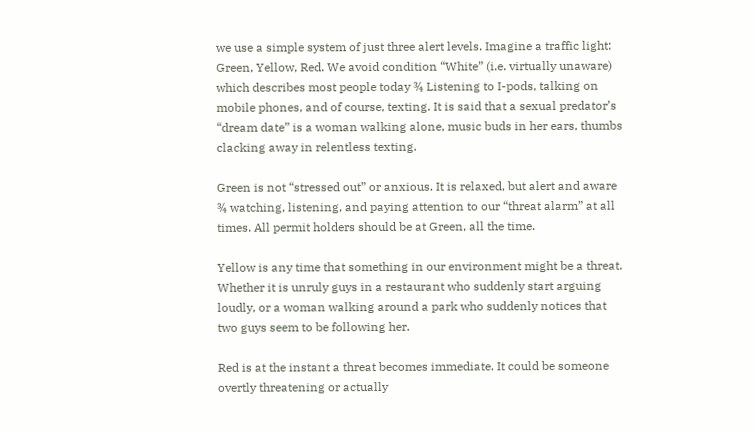we use a simple system of just three alert levels. Imagine a traffic light: Green, Yellow, Red. We avoid condition “White” (i.e. virtually unaware) which describes most people today ¾ Listening to I-pods, talking on mobile phones, and of course, texting. It is said that a sexual predator’s “dream date” is a woman walking alone, music buds in her ears, thumbs clacking away in relentless texting.

Green is not “stressed out” or anxious. It is relaxed, but alert and aware ¾ watching, listening, and paying attention to our “threat alarm” at all times. All permit holders should be at Green, all the time.

Yellow is any time that something in our environment might be a threat. Whether it is unruly guys in a restaurant who suddenly start arguing loudly, or a woman walking around a park who suddenly notices that two guys seem to be following her.

Red is at the instant a threat becomes immediate. It could be someone overtly threatening or actually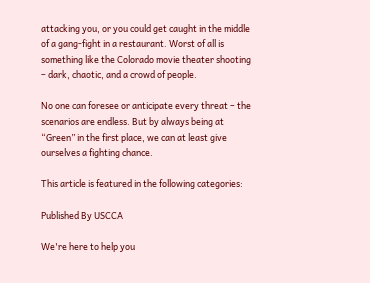attacking you, or you could get caught in the middle of a gang-fight in a restaurant. Worst of all is something like the Colorado movie theater shooting – dark, chaotic, and a crowd of people.

No one can foresee or anticipate every threat – the scenarios are endless. But by always being at “Green” in the first place, we can at least give ourselves a fighting chance.

This article is featured in the following categories:

Published By USCCA

We're here to help you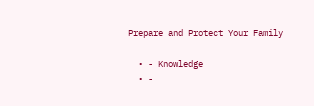Prepare and Protect Your Family

  • - Knowledge
  • -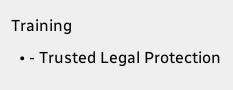Training
  • - Trusted Legal Protection